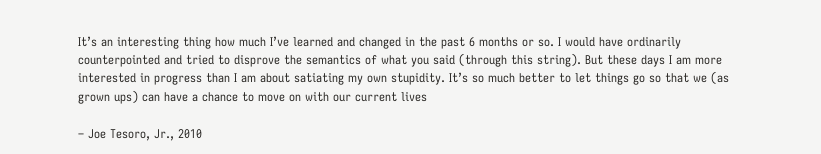It’s an interesting thing how much I’ve learned and changed in the past 6 months or so. I would have ordinarily counterpointed and tried to disprove the semantics of what you said (through this string). But these days I am more interested in progress than I am about satiating my own stupidity. It’s so much better to let things go so that we (as grown ups) can have a chance to move on with our current lives

– Joe Tesoro, Jr., 2010